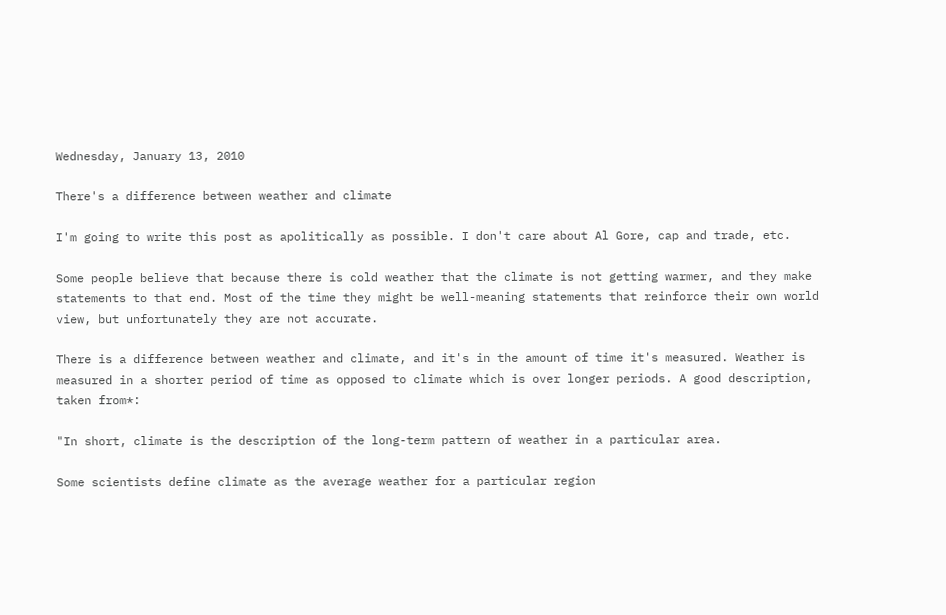Wednesday, January 13, 2010

There's a difference between weather and climate

I'm going to write this post as apolitically as possible. I don't care about Al Gore, cap and trade, etc.

Some people believe that because there is cold weather that the climate is not getting warmer, and they make statements to that end. Most of the time they might be well-meaning statements that reinforce their own world view, but unfortunately they are not accurate.

There is a difference between weather and climate, and it's in the amount of time it's measured. Weather is measured in a shorter period of time as opposed to climate which is over longer periods. A good description, taken from*:

"In short, climate is the description of the long-term pattern of weather in a particular area.

Some scientists define climate as the average weather for a particular region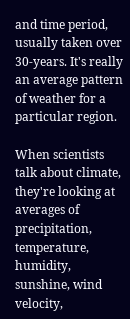and time period, usually taken over 30-years. It's really an average pattern of weather for a particular region.

When scientists talk about climate, they're looking at averages of precipitation, temperature, humidity, sunshine, wind velocity,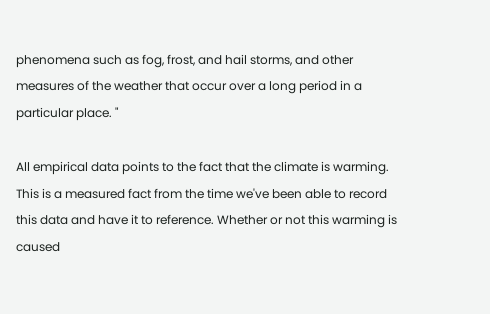phenomena such as fog, frost, and hail storms, and other measures of the weather that occur over a long period in a particular place. "

All empirical data points to the fact that the climate is warming. This is a measured fact from the time we've been able to record this data and have it to reference. Whether or not this warming is caused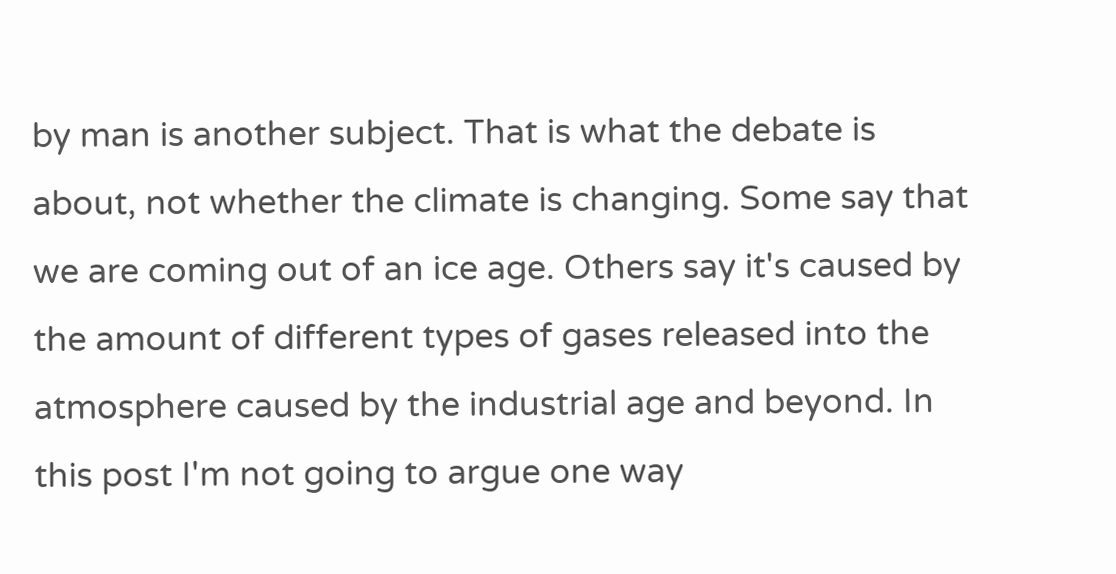by man is another subject. That is what the debate is about, not whether the climate is changing. Some say that we are coming out of an ice age. Others say it's caused by the amount of different types of gases released into the atmosphere caused by the industrial age and beyond. In this post I'm not going to argue one way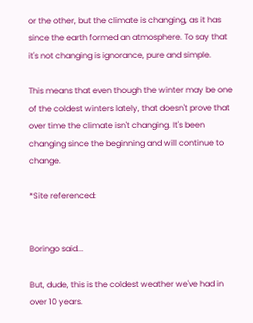or the other, but the climate is changing, as it has since the earth formed an atmosphere. To say that it's not changing is ignorance, pure and simple.

This means that even though the winter may be one of the coldest winters lately, that doesn't prove that over time the climate isn't changing. It's been changing since the beginning and will continue to change.

*Site referenced:


Boringo said...

But, dude, this is the coldest weather we've had in over 10 years.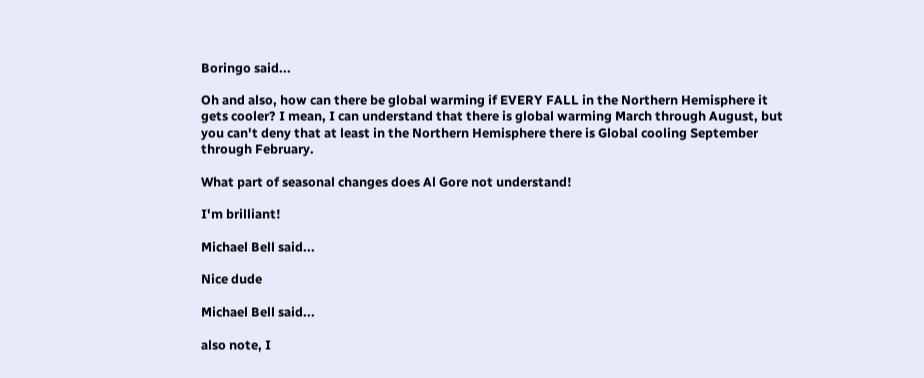Boringo said...

Oh and also, how can there be global warming if EVERY FALL in the Northern Hemisphere it gets cooler? I mean, I can understand that there is global warming March through August, but you can't deny that at least in the Northern Hemisphere there is Global cooling September through February.

What part of seasonal changes does Al Gore not understand!

I'm brilliant!

Michael Bell said...

Nice dude

Michael Bell said...

also note, I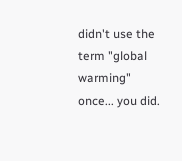didn't use the term "global warming" once... you did.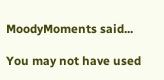MoodyMoments said...

You may not have used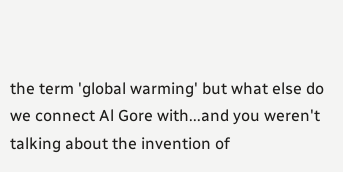the term 'global warming' but what else do we connect Al Gore with...and you weren't talking about the invention of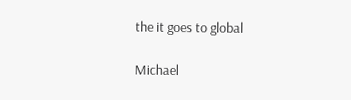the it goes to global

Michael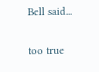Bell said...

too true